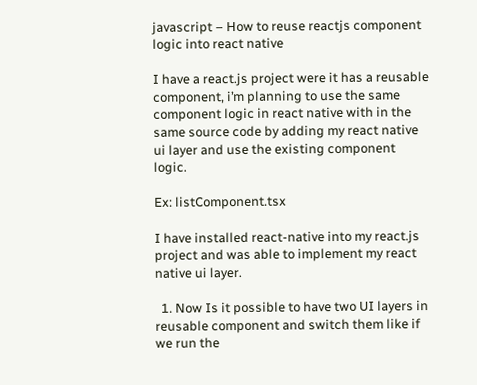javascript – How to reuse reactjs component logic into react native

I have a react.js project were it has a reusable component, i’m planning to use the same component logic in react native with in the same source code by adding my react native ui layer and use the existing component logic.

Ex: listComponent.tsx

I have installed react-native into my react.js project and was able to implement my react native ui layer.

  1. Now Is it possible to have two UI layers in reusable component and switch them like if we run the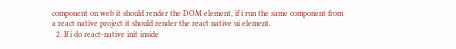component on web it should render the DOM element, if i run the same component from a react native project it should render the react native ui element.
  2. If i do react-native init inside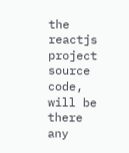the reactjs project source code, will be there any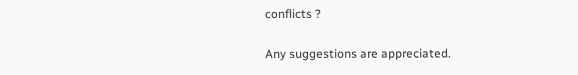conflicts ?

Any suggestions are appreciated.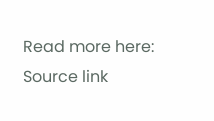Read more here: Source link